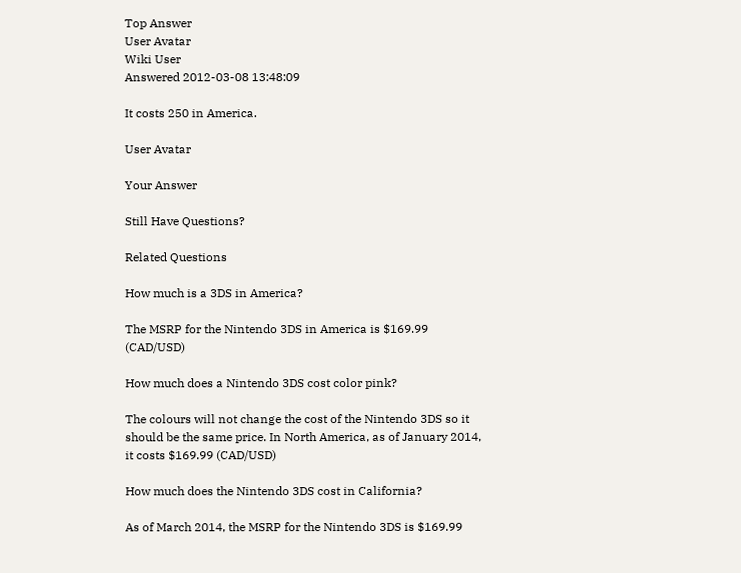Top Answer
User Avatar
Wiki User
Answered 2012-03-08 13:48:09

It costs 250 in America.

User Avatar

Your Answer

Still Have Questions?

Related Questions

How much is a 3DS in America?

The MSRP for the Nintendo 3DS in America is $169.99 (CAD/USD)

How much does a Nintendo 3DS cost color pink?

The colours will not change the cost of the Nintendo 3DS so it should be the same price. In North America, as of January 2014, it costs $169.99 (CAD/USD)

How much does the Nintendo 3DS cost in California?

As of March 2014, the MSRP for the Nintendo 3DS is $169.99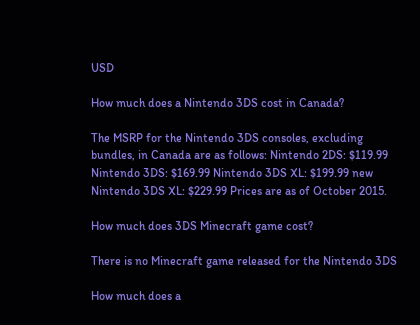USD

How much does a Nintendo 3DS cost in Canada?

The MSRP for the Nintendo 3DS consoles, excluding bundles, in Canada are as follows: Nintendo 2DS: $119.99 Nintendo 3DS: $169.99 Nintendo 3DS XL: $199.99 new Nintendo 3DS XL: $229.99 Prices are as of October 2015.

How much does 3DS Minecraft game cost?

There is no Minecraft game released for the Nintendo 3DS

How much does a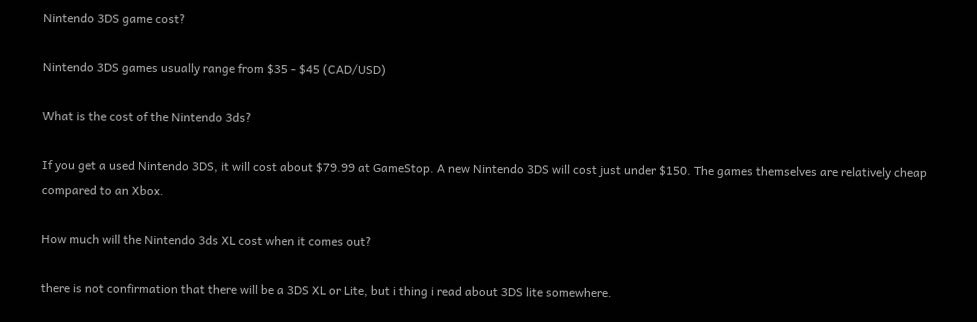Nintendo 3DS game cost?

Nintendo 3DS games usually range from $35 - $45 (CAD/USD)

What is the cost of the Nintendo 3ds?

If you get a used Nintendo 3DS, it will cost about $79.99 at GameStop. A new Nintendo 3DS will cost just under $150. The games themselves are relatively cheap compared to an Xbox.

How much will the Nintendo 3ds XL cost when it comes out?

there is not confirmation that there will be a 3DS XL or Lite, but i thing i read about 3DS lite somewhere.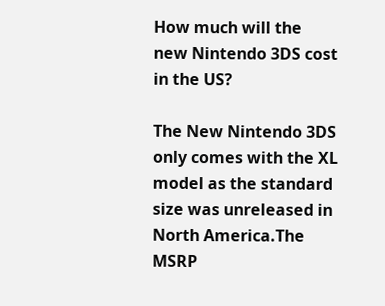How much will the new Nintendo 3DS cost in the US?

The New Nintendo 3DS only comes with the XL model as the standard size was unreleased in North America.The MSRP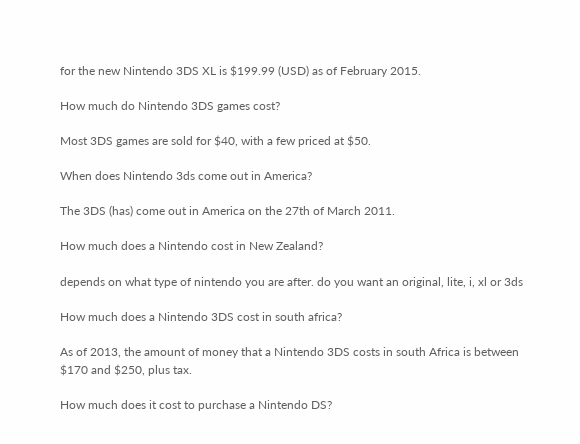for the new Nintendo 3DS XL is $199.99 (USD) as of February 2015.

How much do Nintendo 3DS games cost?

Most 3DS games are sold for $40, with a few priced at $50.

When does Nintendo 3ds come out in America?

The 3DS (has) come out in America on the 27th of March 2011.

How much does a Nintendo cost in New Zealand?

depends on what type of nintendo you are after. do you want an original, lite, i, xl or 3ds

How much does a Nintendo 3DS cost in south africa?

As of 2013, the amount of money that a Nintendo 3DS costs in south Africa is between $170 and $250, plus tax.

How much does it cost to purchase a Nintendo DS?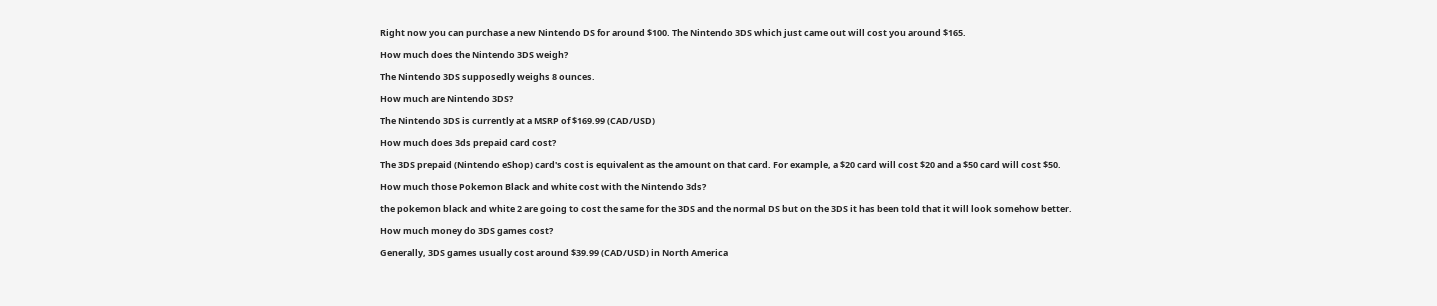Right now you can purchase a new Nintendo DS for around $100. The Nintendo 3DS which just came out will cost you around $165.

How much does the Nintendo 3DS weigh?

The Nintendo 3DS supposedly weighs 8 ounces.

How much are Nintendo 3DS?

The Nintendo 3DS is currently at a MSRP of $169.99 (CAD/USD)

How much does 3ds prepaid card cost?

The 3DS prepaid (Nintendo eShop) card's cost is equivalent as the amount on that card. For example, a $20 card will cost $20 and a $50 card will cost $50.

How much those Pokemon Black and white cost with the Nintendo 3ds?

the pokemon black and white 2 are going to cost the same for the 3DS and the normal DS but on the 3DS it has been told that it will look somehow better.

How much money do 3DS games cost?

Generally, 3DS games usually cost around $39.99 (CAD/USD) in North America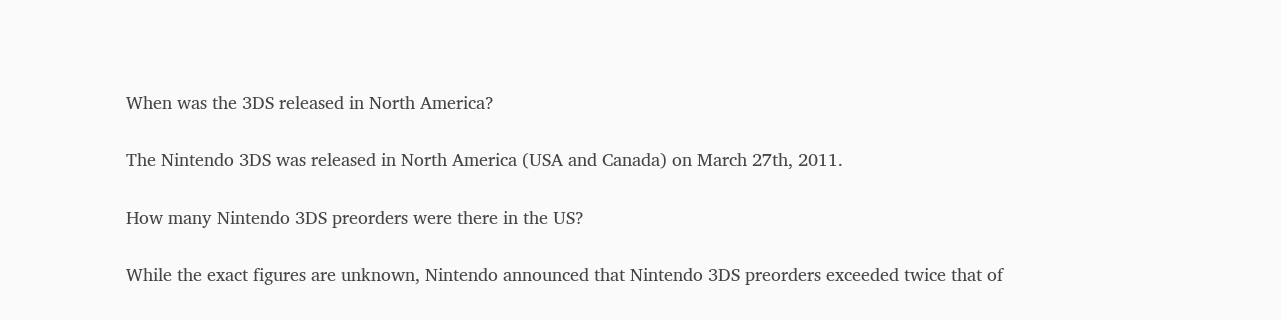When was the 3DS released in North America?

The Nintendo 3DS was released in North America (USA and Canada) on March 27th, 2011.

How many Nintendo 3DS preorders were there in the US?

While the exact figures are unknown, Nintendo announced that Nintendo 3DS preorders exceeded twice that of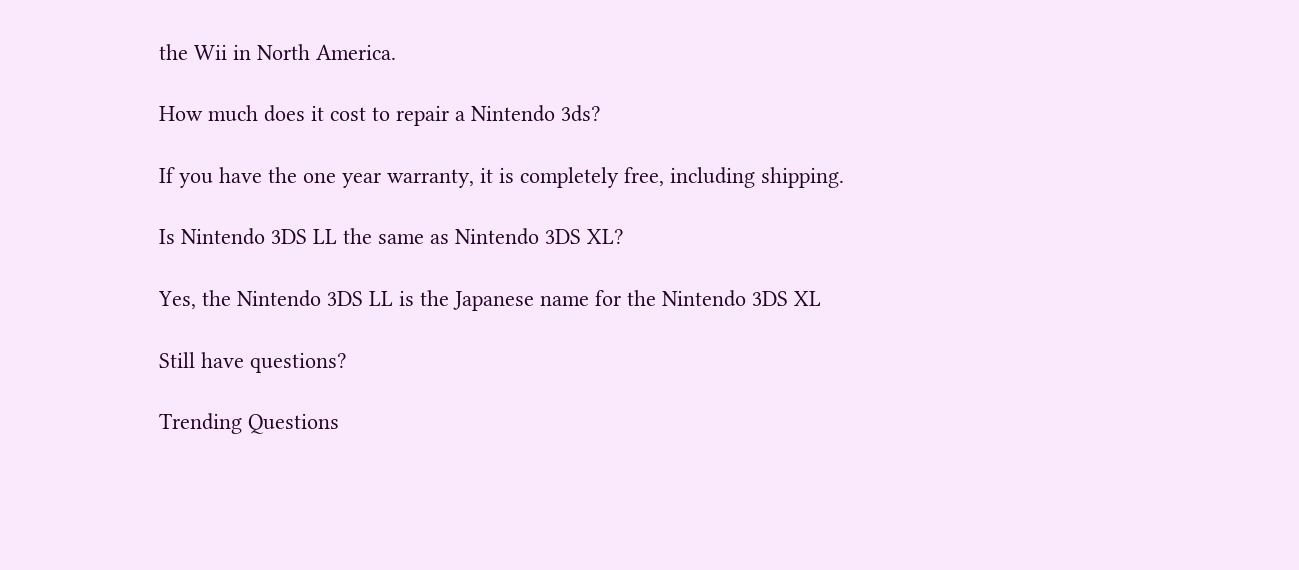the Wii in North America.

How much does it cost to repair a Nintendo 3ds?

If you have the one year warranty, it is completely free, including shipping.

Is Nintendo 3DS LL the same as Nintendo 3DS XL?

Yes, the Nintendo 3DS LL is the Japanese name for the Nintendo 3DS XL

Still have questions?

Trending Questions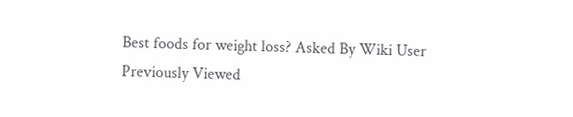Best foods for weight loss? Asked By Wiki User
Previously Viewed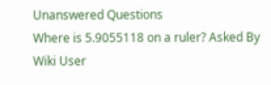Unanswered Questions
Where is 5.9055118 on a ruler? Asked By Wiki User